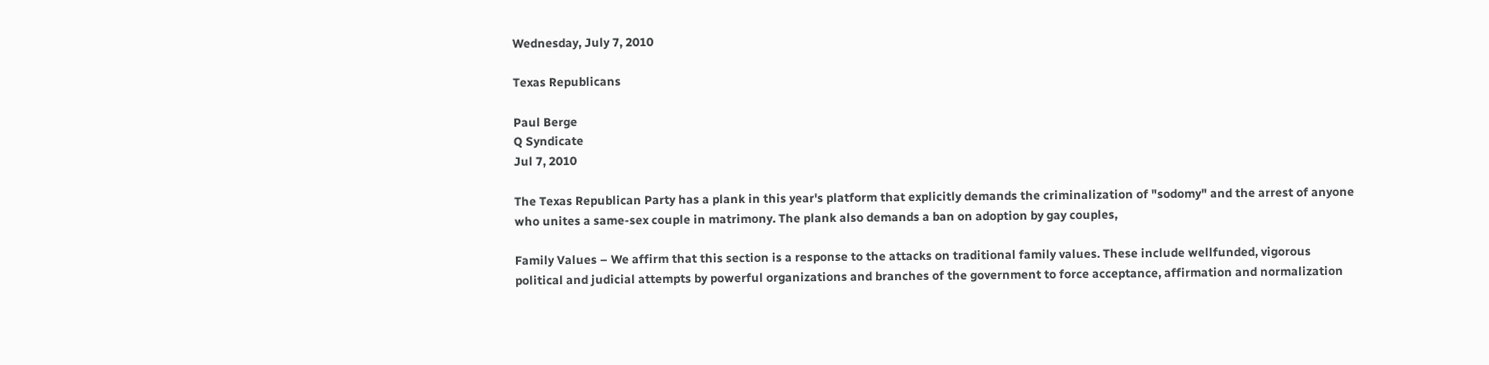Wednesday, July 7, 2010

Texas Republicans

Paul Berge
Q Syndicate
Jul 7, 2010

The Texas Republican Party has a plank in this year's platform that explicitly demands the criminalization of "sodomy" and the arrest of anyone who unites a same-sex couple in matrimony. The plank also demands a ban on adoption by gay couples,

Family Values – We affirm that this section is a response to the attacks on traditional family values. These include wellfunded, vigorous political and judicial attempts by powerful organizations and branches of the government to force acceptance, affirmation and normalization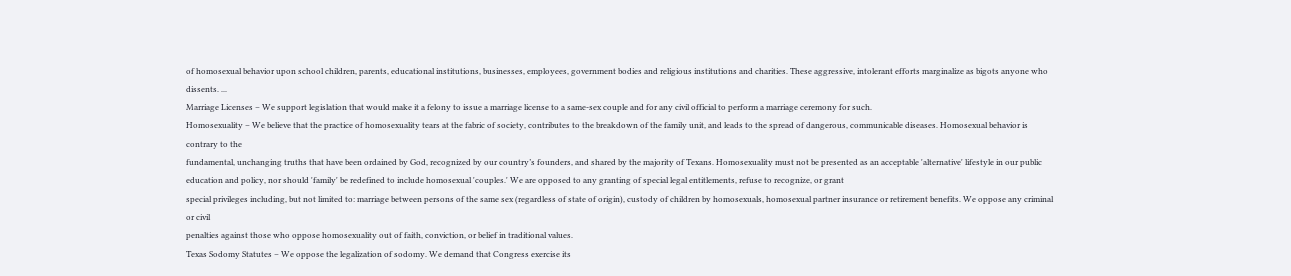of homosexual behavior upon school children, parents, educational institutions, businesses, employees, government bodies and religious institutions and charities. These aggressive, intolerant efforts marginalize as bigots anyone who dissents. ...
Marriage Licenses – We support legislation that would make it a felony to issue a marriage license to a same-sex couple and for any civil official to perform a marriage ceremony for such.
Homosexuality – We believe that the practice of homosexuality tears at the fabric of society, contributes to the breakdown of the family unit, and leads to the spread of dangerous, communicable diseases. Homosexual behavior is contrary to the
fundamental, unchanging truths that have been ordained by God, recognized by our country’s founders, and shared by the majority of Texans. Homosexuality must not be presented as an acceptable 'alternative' lifestyle in our public education and policy, nor should 'family' be redefined to include homosexual 'couples.' We are opposed to any granting of special legal entitlements, refuse to recognize, or grant
special privileges including, but not limited to: marriage between persons of the same sex (regardless of state of origin), custody of children by homosexuals, homosexual partner insurance or retirement benefits. We oppose any criminal or civil
penalties against those who oppose homosexuality out of faith, conviction, or belief in traditional values.
Texas Sodomy Statutes – We oppose the legalization of sodomy. We demand that Congress exercise its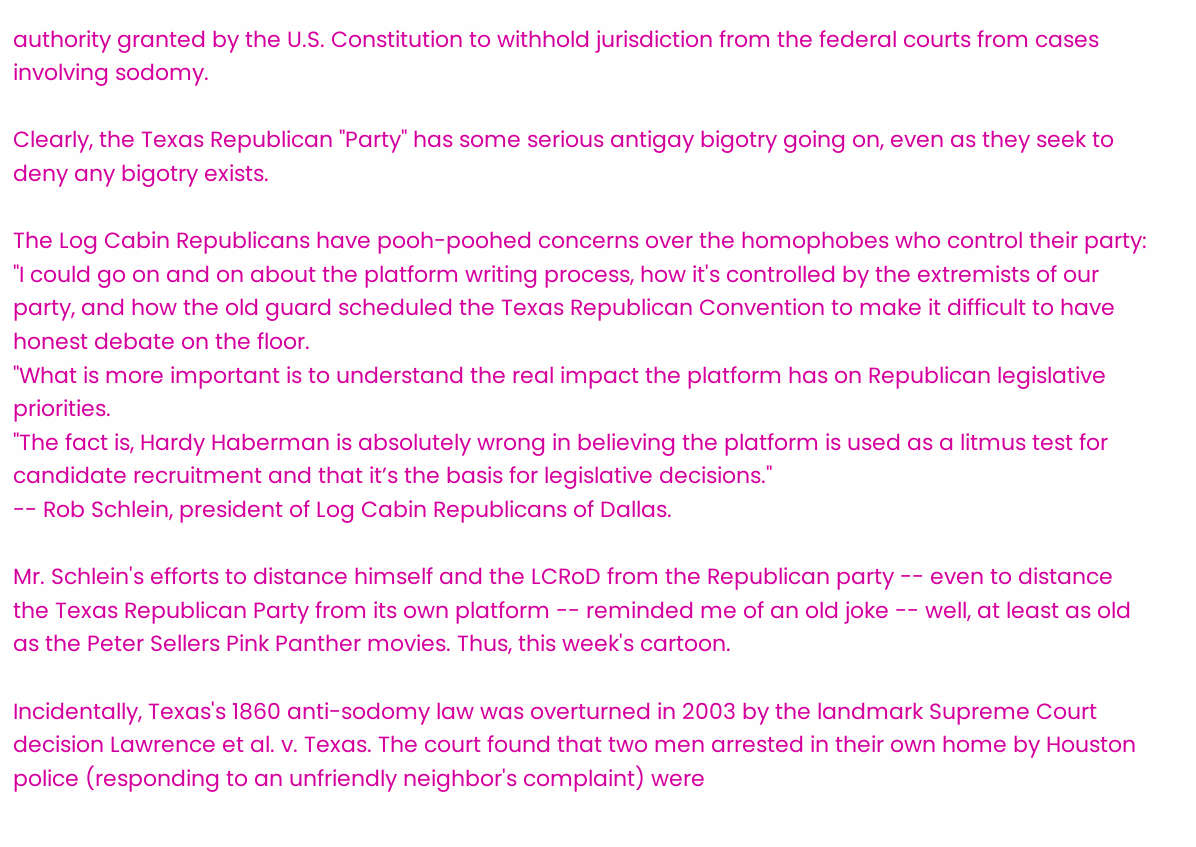authority granted by the U.S. Constitution to withhold jurisdiction from the federal courts from cases involving sodomy.

Clearly, the Texas Republican "Party" has some serious antigay bigotry going on, even as they seek to deny any bigotry exists.

The Log Cabin Republicans have pooh-poohed concerns over the homophobes who control their party:
"I could go on and on about the platform writing process, how it's controlled by the extremists of our party, and how the old guard scheduled the Texas Republican Convention to make it difficult to have honest debate on the floor.
"What is more important is to understand the real impact the platform has on Republican legislative priorities.
"The fact is, Hardy Haberman is absolutely wrong in believing the platform is used as a litmus test for candidate recruitment and that it’s the basis for legislative decisions."
-- Rob Schlein, president of Log Cabin Republicans of Dallas.

Mr. Schlein's efforts to distance himself and the LCRoD from the Republican party -- even to distance the Texas Republican Party from its own platform -- reminded me of an old joke -- well, at least as old as the Peter Sellers Pink Panther movies. Thus, this week's cartoon.

Incidentally, Texas's 1860 anti-sodomy law was overturned in 2003 by the landmark Supreme Court decision Lawrence et al. v. Texas. The court found that two men arrested in their own home by Houston police (responding to an unfriendly neighbor's complaint) were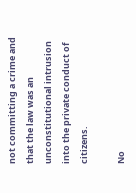not committing a crime and that the law was an unconstitutional intrusion into the private conduct of citizens.

No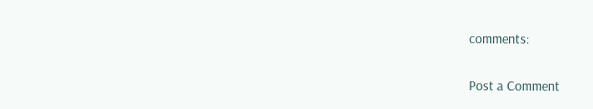comments:

Post a Comment